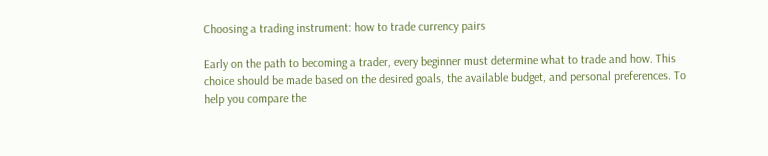Choosing a trading instrument: how to trade currency pairs

Early on the path to becoming a trader, every beginner must determine what to trade and how. This choice should be made based on the desired goals, the available budget, and personal preferences. To help you compare the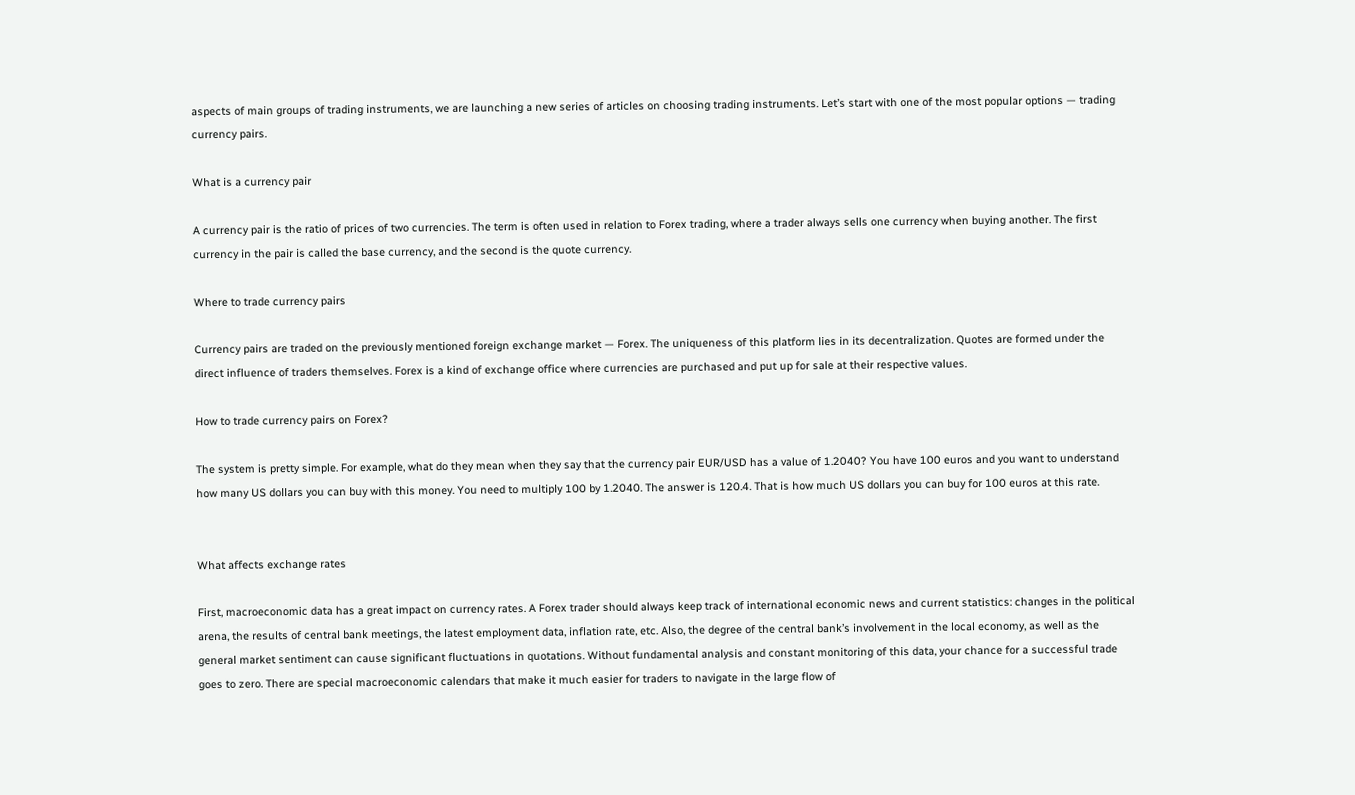aspects of main groups of trading instruments, we are launching a new series of articles on choosing trading instruments. Let’s start with one of the most popular options — trading currency pairs.

What is a currency pair

A currency pair is the ratio of prices of two currencies. The term is often used in relation to Forex trading, where a trader always sells one currency when buying another. The first currency in the pair is called the base currency, and the second is the quote currency.

Where to trade currency pairs

Currency pairs are traded on the previously mentioned foreign exchange market — Forex. The uniqueness of this platform lies in its decentralization. Quotes are formed under the direct influence of traders themselves. Forex is a kind of exchange office where currencies are purchased and put up for sale at their respective values.

How to trade currency pairs on Forex?

The system is pretty simple. For example, what do they mean when they say that the currency pair EUR/USD has a value of 1.2040? You have 100 euros and you want to understand how many US dollars you can buy with this money. You need to multiply 100 by 1.2040. The answer is 120.4. That is how much US dollars you can buy for 100 euros at this rate.


What affects exchange rates

First, macroeconomic data has a great impact on currency rates. A Forex trader should always keep track of international economic news and current statistics: changes in the political arena, the results of central bank meetings, the latest employment data, inflation rate, etc. Also, the degree of the central bank’s involvement in the local economy, as well as the general market sentiment can cause significant fluctuations in quotations. Without fundamental analysis and constant monitoring of this data, your chance for a successful trade goes to zero. There are special macroeconomic calendars that make it much easier for traders to navigate in the large flow of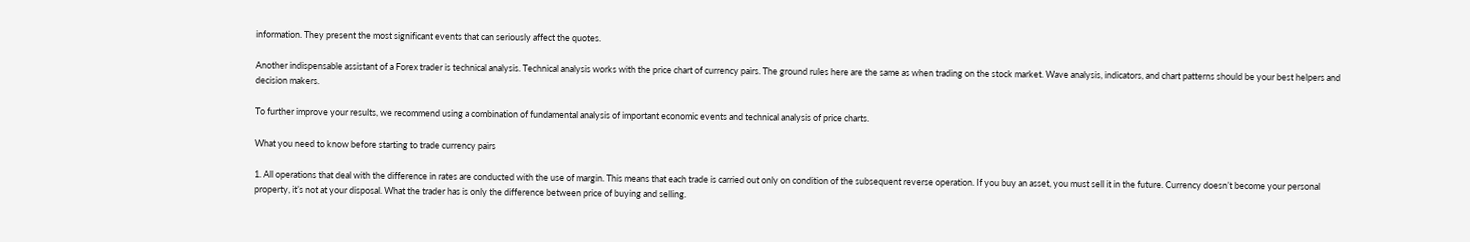information. They present the most significant events that can seriously affect the quotes.

Another indispensable assistant of a Forex trader is technical analysis. Technical analysis works with the price chart of currency pairs. The ground rules here are the same as when trading on the stock market. Wave analysis, indicators, and chart patterns should be your best helpers and decision makers.

To further improve your results, we recommend using a combination of fundamental analysis of important economic events and technical analysis of price charts.

What you need to know before starting to trade currency pairs

1. All operations that deal with the difference in rates are conducted with the use of margin. This means that each trade is carried out only on condition of the subsequent reverse operation. If you buy an asset, you must sell it in the future. Currency doesn’t become your personal property, it’s not at your disposal. What the trader has is only the difference between price of buying and selling.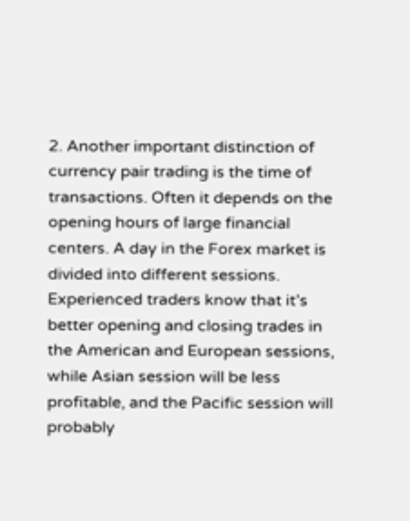2. Another important distinction of currency pair trading is the time of transactions. Often it depends on the opening hours of large financial centers. A day in the Forex market is divided into different sessions. Experienced traders know that it’s better opening and closing trades in the American and European sessions, while Asian session will be less profitable, and the Pacific session will probably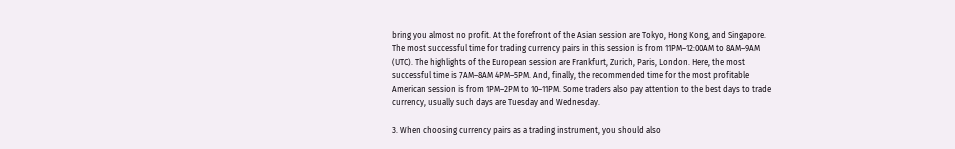bring you almost no profit. At the forefront of the Asian session are Tokyo, Hong Kong, and Singapore. The most successful time for trading currency pairs in this session is from 11PM–12:00AM to 8AM–9AM (UTC). The highlights of the European session are Frankfurt, Zurich, Paris, London. Here, the most successful time is 7AM–8AM 4PM–5PM. And, finally, the recommended time for the most profitable American session is from 1PM–2PM to 10–11PM. Some traders also pay attention to the best days to trade currency, usually such days are Tuesday and Wednesday.

3. When choosing currency pairs as a trading instrument, you should also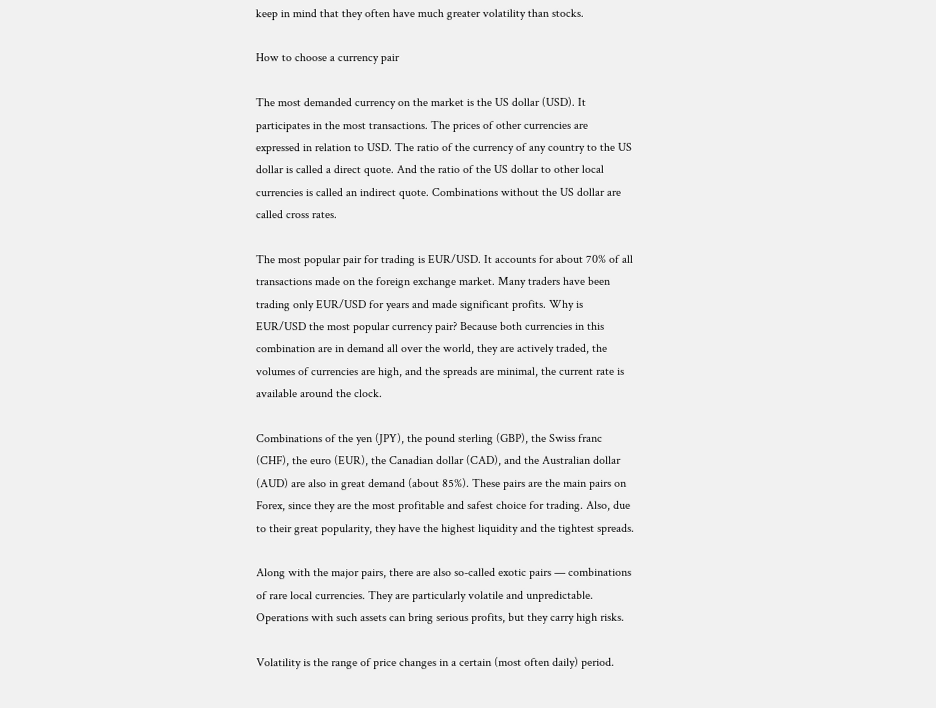keep in mind that they often have much greater volatility than stocks.

How to choose a currency pair

The most demanded currency on the market is the US dollar (USD). It participates in the most transactions. The prices of other currencies are expressed in relation to USD. The ratio of the currency of any country to the US dollar is called a direct quote. And the ratio of the US dollar to other local currencies is called an indirect quote. Combinations without the US dollar are called cross rates.

The most popular pair for trading is EUR/USD. It accounts for about 70% of all transactions made on the foreign exchange market. Many traders have been trading only EUR/USD for years and made significant profits. Why is EUR/USD the most popular currency pair? Because both currencies in this combination are in demand all over the world, they are actively traded, the volumes of currencies are high, and the spreads are minimal, the current rate is available around the clock.

Combinations of the yen (JPY), the pound sterling (GBP), the Swiss franc (CHF), the euro (EUR), the Canadian dollar (CAD), and the Australian dollar (AUD) are also in great demand (about 85%). These pairs are the main pairs on Forex, since they are the most profitable and safest choice for trading. Also, due to their great popularity, they have the highest liquidity and the tightest spreads.

Along with the major pairs, there are also so-called exotic pairs — combinations of rare local currencies. They are particularly volatile and unpredictable. Operations with such assets can bring serious profits, but they carry high risks.

Volatility is the range of price changes in a certain (most often daily) period.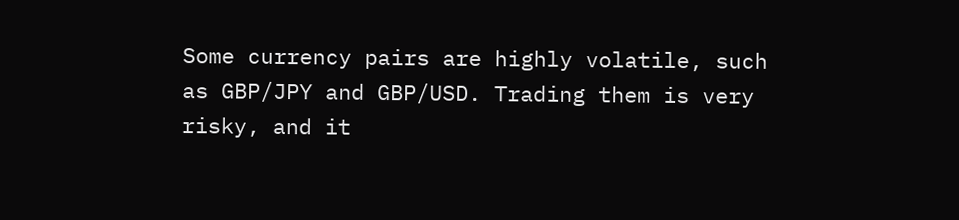Some currency pairs are highly volatile, such as GBP/JPY and GBP/USD. Trading them is very risky, and it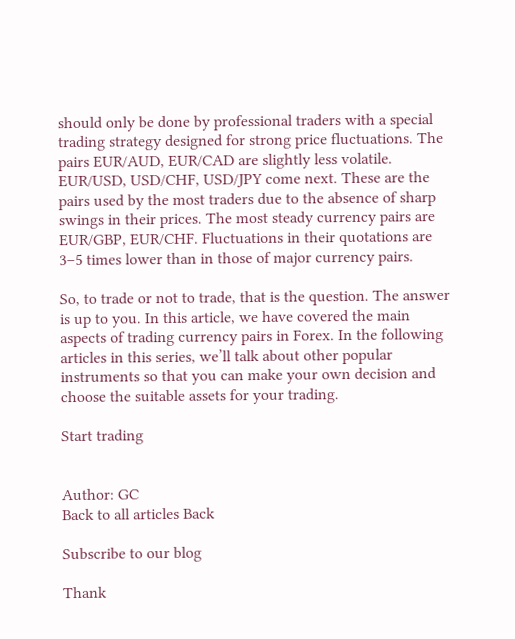should only be done by professional traders with a special trading strategy designed for strong price fluctuations. The pairs EUR/AUD, EUR/CAD are slightly less volatile. EUR/USD, USD/CHF, USD/JPY come next. These are the pairs used by the most traders due to the absence of sharp swings in their prices. The most steady currency pairs are EUR/GBP, EUR/CHF. Fluctuations in their quotations are 3–5 times lower than in those of major currency pairs.

So, to trade or not to trade, that is the question. The answer is up to you. In this article, we have covered the main aspects of trading currency pairs in Forex. In the following articles in this series, we’ll talk about other popular instruments so that you can make your own decision and choose the suitable assets for your trading.

Start trading


Author: GC
Back to all articles Back

Subscribe to our blog

Thank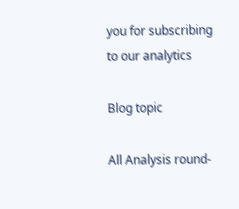you for subscribing to our analytics

Blog topic

All Analysis round-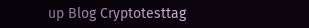up Blog Cryptotesttag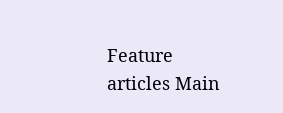Feature articles Main